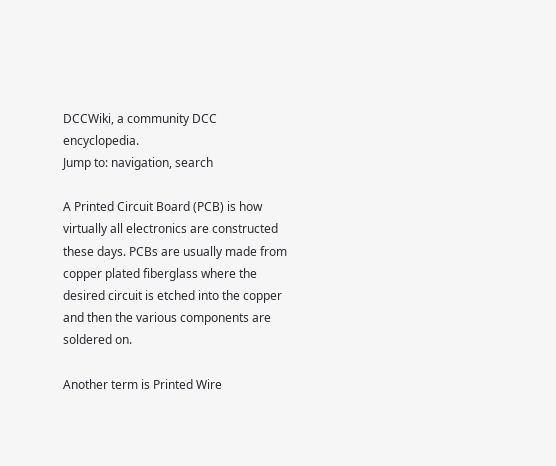DCCWiki, a community DCC encyclopedia.
Jump to: navigation, search

A Printed Circuit Board (PCB) is how virtually all electronics are constructed these days. PCBs are usually made from copper plated fiberglass where the desired circuit is etched into the copper and then the various components are soldered on.

Another term is Printed Wire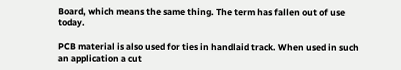Board, which means the same thing. The term has fallen out of use today.

PCB material is also used for ties in handlaid track. When used in such an application a cut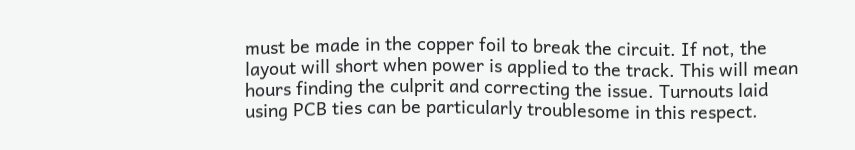must be made in the copper foil to break the circuit. If not, the layout will short when power is applied to the track. This will mean hours finding the culprit and correcting the issue. Turnouts laid using PCB ties can be particularly troublesome in this respect.